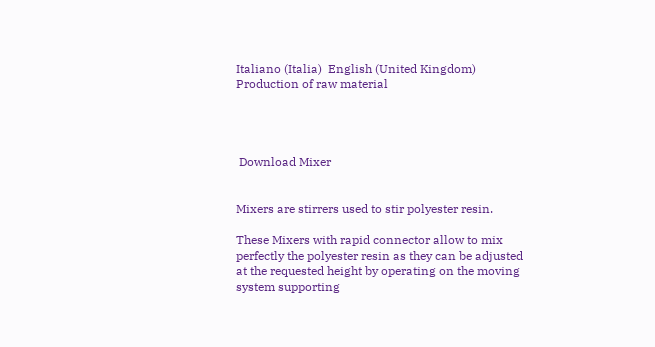Italiano (Italia)  English (United Kingdom)
Production of raw material




 Download Mixer


Mixers are stirrers used to stir polyester resin.

These Mixers with rapid connector allow to mix perfectly the polyester resin as they can be adjusted at the requested height by operating on the moving system supporting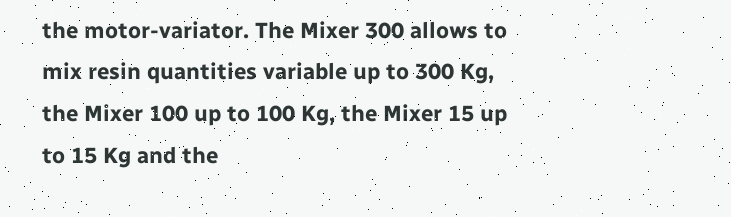the motor-variator. The Mixer 300 allows to mix resin quantities variable up to 300 Kg, the Mixer 100 up to 100 Kg, the Mixer 15 up to 15 Kg and the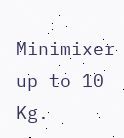Minimixer up to 10 Kg.